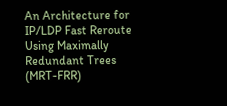An Architecture for IP/LDP Fast Reroute Using Maximally Redundant Trees (MRT-FRR)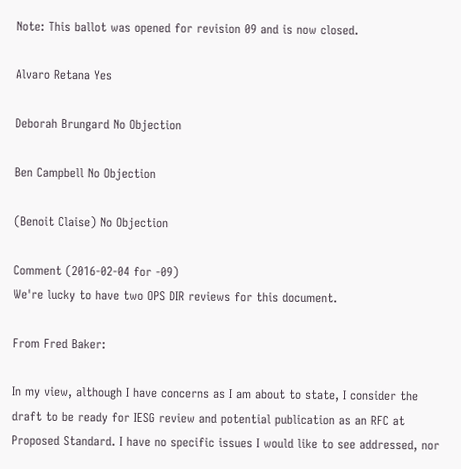Note: This ballot was opened for revision 09 and is now closed.

Alvaro Retana Yes

Deborah Brungard No Objection

Ben Campbell No Objection

(Benoit Claise) No Objection

Comment (2016-02-04 for -09)
We're lucky to have two OPS DIR reviews for this document.

From Fred Baker:

In my view, although I have concerns as I am about to state, I consider the draft to be ready for IESG review and potential publication as an RFC at Proposed Standard. I have no specific issues I would like to see addressed, nor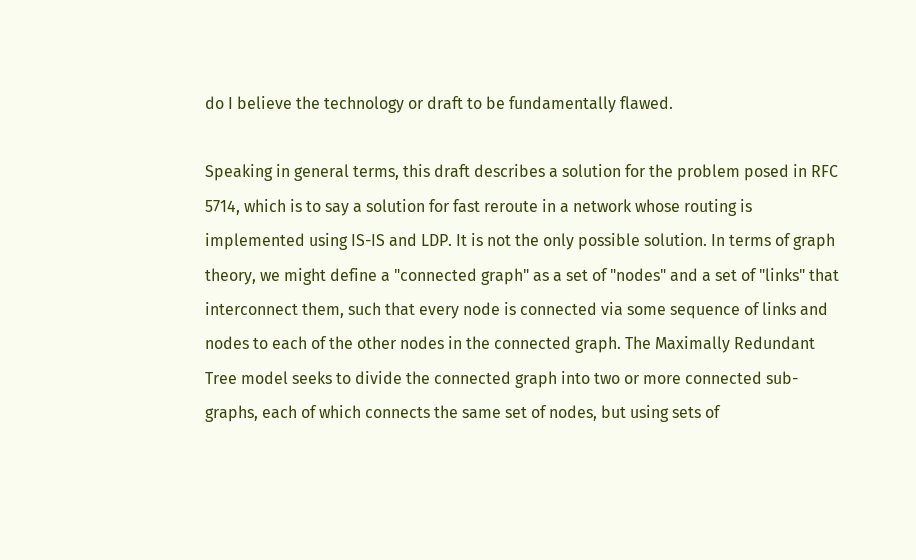do I believe the technology or draft to be fundamentally flawed.

Speaking in general terms, this draft describes a solution for the problem posed in RFC 5714, which is to say a solution for fast reroute in a network whose routing is implemented using IS-IS and LDP. It is not the only possible solution. In terms of graph theory, we might define a "connected graph" as a set of "nodes" and a set of "links" that interconnect them, such that every node is connected via some sequence of links and nodes to each of the other nodes in the connected graph. The Maximally Redundant Tree model seeks to divide the connected graph into two or more connected sub-graphs, each of which connects the same set of nodes, but using sets of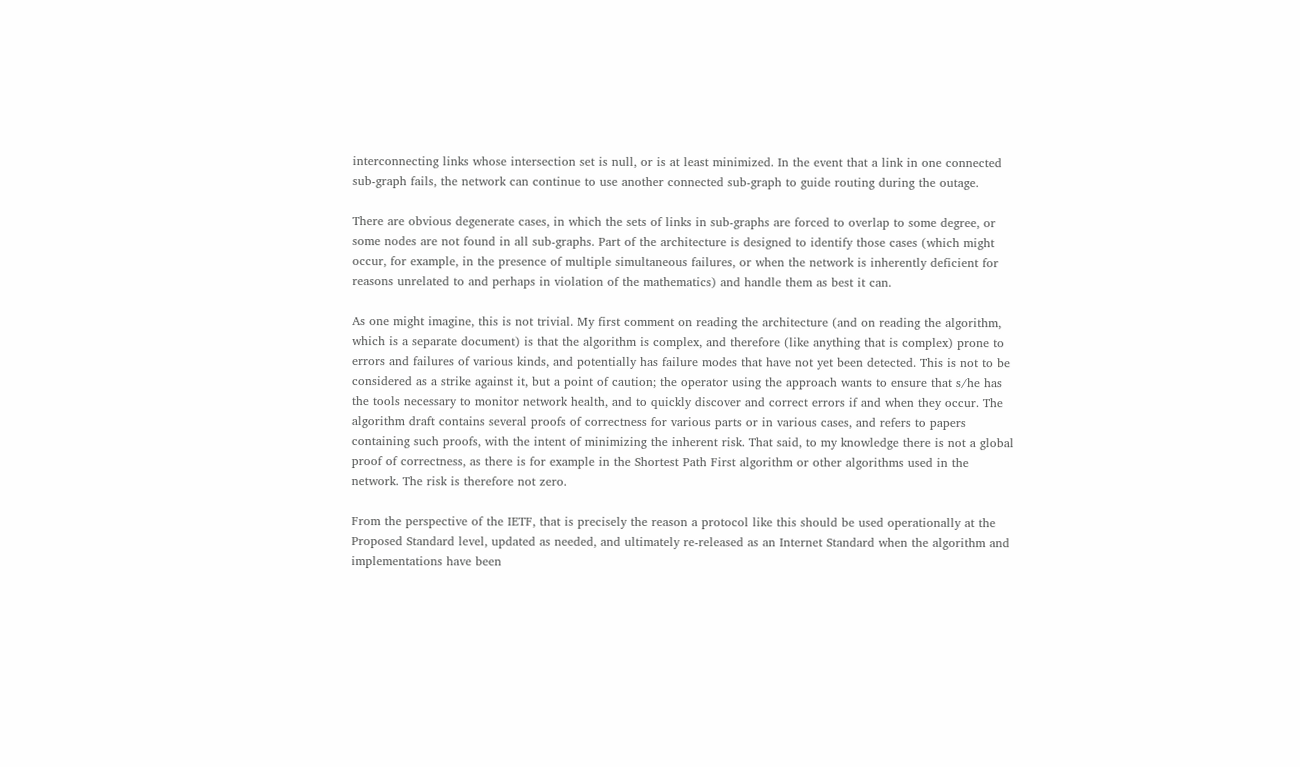interconnecting links whose intersection set is null, or is at least minimized. In the event that a link in one connected sub-graph fails, the network can continue to use another connected sub-graph to guide routing during the outage.

There are obvious degenerate cases, in which the sets of links in sub-graphs are forced to overlap to some degree, or some nodes are not found in all sub-graphs. Part of the architecture is designed to identify those cases (which might occur, for example, in the presence of multiple simultaneous failures, or when the network is inherently deficient for reasons unrelated to and perhaps in violation of the mathematics) and handle them as best it can.

As one might imagine, this is not trivial. My first comment on reading the architecture (and on reading the algorithm, which is a separate document) is that the algorithm is complex, and therefore (like anything that is complex) prone to errors and failures of various kinds, and potentially has failure modes that have not yet been detected. This is not to be considered as a strike against it, but a point of caution; the operator using the approach wants to ensure that s/he has the tools necessary to monitor network health, and to quickly discover and correct errors if and when they occur. The algorithm draft contains several proofs of correctness for various parts or in various cases, and refers to papers containing such proofs, with the intent of minimizing the inherent risk. That said, to my knowledge there is not a global proof of correctness, as there is for example in the Shortest Path First algorithm or other algorithms used in the network. The risk is therefore not zero.

From the perspective of the IETF, that is precisely the reason a protocol like this should be used operationally at the Proposed Standard level, updated as needed, and ultimately re-released as an Internet Standard when the algorithm and implementations have been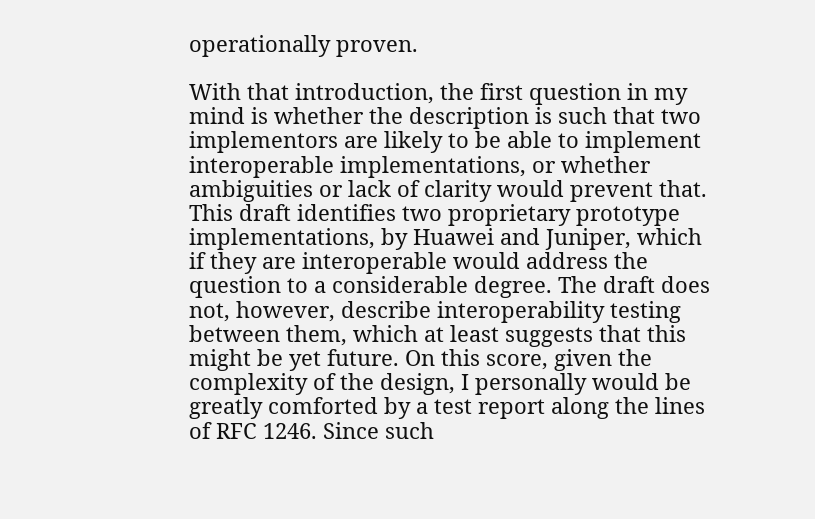operationally proven.

With that introduction, the first question in my mind is whether the description is such that two implementors are likely to be able to implement interoperable implementations, or whether ambiguities or lack of clarity would prevent that. This draft identifies two proprietary prototype implementations, by Huawei and Juniper, which if they are interoperable would address the question to a considerable degree. The draft does not, however, describe interoperability testing between them, which at least suggests that this might be yet future. On this score, given the complexity of the design, I personally would be greatly comforted by a test report along the lines of RFC 1246. Since such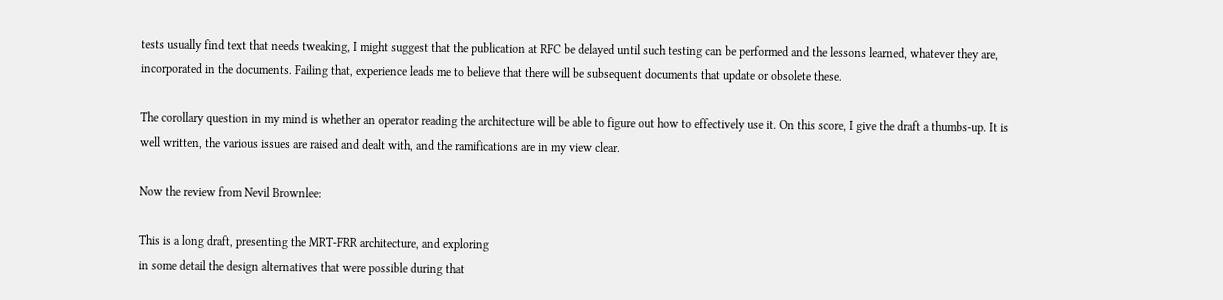tests usually find text that needs tweaking, I might suggest that the publication at RFC be delayed until such testing can be performed and the lessons learned, whatever they are, incorporated in the documents. Failing that, experience leads me to believe that there will be subsequent documents that update or obsolete these.

The corollary question in my mind is whether an operator reading the architecture will be able to figure out how to effectively use it. On this score, I give the draft a thumbs-up. It is well written, the various issues are raised and dealt with, and the ramifications are in my view clear.

Now the review from Nevil Brownlee:

This is a long draft, presenting the MRT-FRR architecture, and exploring
in some detail the design alternatives that were possible during that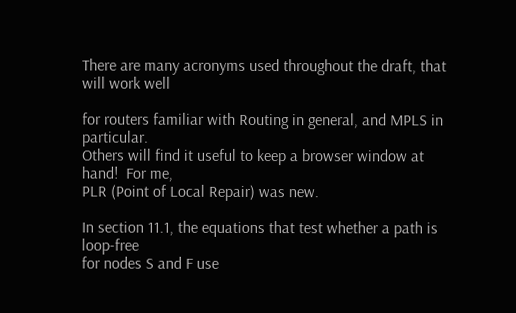There are many acronyms used throughout the draft, that will work well

for routers familiar with Routing in general, and MPLS in particular.
Others will find it useful to keep a browser window at hand!  For me,
PLR (Point of Local Repair) was new.

In section 11.1, the equations that test whether a path is loop-free
for nodes S and F use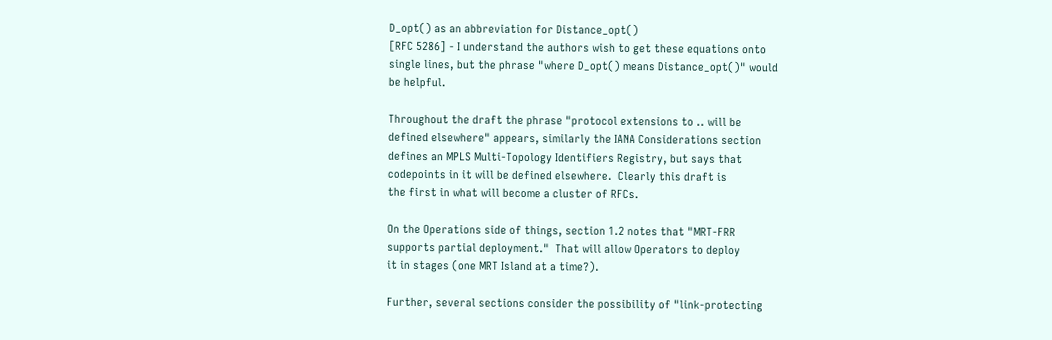D_opt() as an abbreviation for Distance_opt()
[RFC 5286] - I understand the authors wish to get these equations onto
single lines, but the phrase "where D_opt() means Distance_opt()" would
be helpful.

Throughout the draft the phrase "protocol extensions to .. will be
defined elsewhere" appears, similarly the IANA Considerations section
defines an MPLS Multi-Topology Identifiers Registry, but says that
codepoints in it will be defined elsewhere.  Clearly this draft is
the first in what will become a cluster of RFCs.

On the Operations side of things, section 1.2 notes that "MRT-FRR
supports partial deployment."  That will allow Operators to deploy
it in stages (one MRT Island at a time?).

Further, several sections consider the possibility of "link-protecting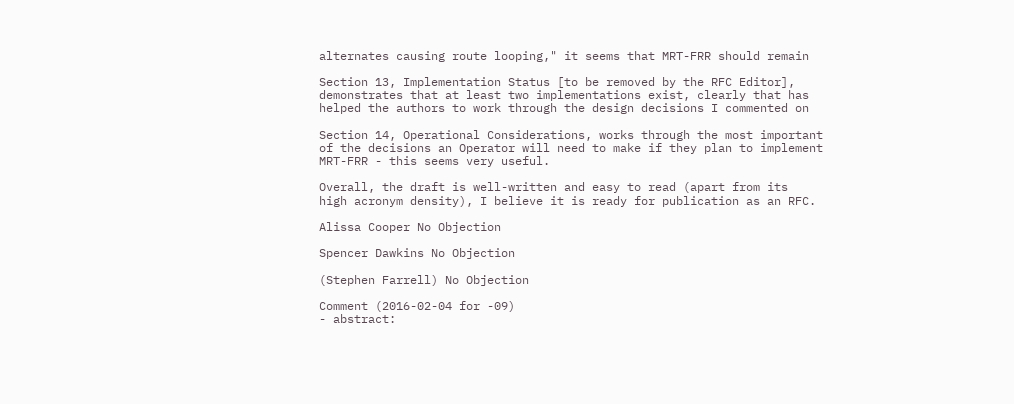alternates causing route looping," it seems that MRT-FRR should remain

Section 13, Implementation Status [to be removed by the RFC Editor],
demonstrates that at least two implementations exist, clearly that has
helped the authors to work through the design decisions I commented on

Section 14, Operational Considerations, works through the most important
of the decisions an Operator will need to make if they plan to implement
MRT-FRR - this seems very useful.

Overall, the draft is well-written and easy to read (apart from its
high acronym density), I believe it is ready for publication as an RFC.

Alissa Cooper No Objection

Spencer Dawkins No Objection

(Stephen Farrell) No Objection

Comment (2016-02-04 for -09)
- abstract: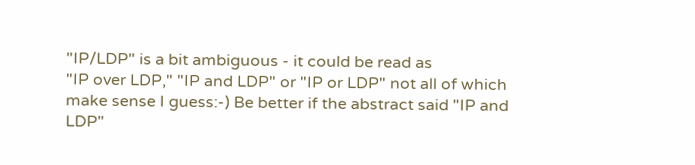"IP/LDP" is a bit ambiguous - it could be read as
"IP over LDP," "IP and LDP" or "IP or LDP" not all of which
make sense I guess:-) Be better if the abstract said "IP and
LDP"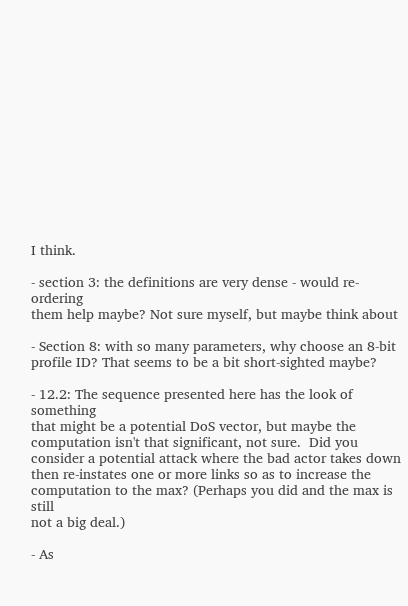I think.

- section 3: the definitions are very dense - would re-ordering
them help maybe? Not sure myself, but maybe think about

- Section 8: with so many parameters, why choose an 8-bit
profile ID? That seems to be a bit short-sighted maybe?

- 12.2: The sequence presented here has the look of something
that might be a potential DoS vector, but maybe the
computation isn't that significant, not sure.  Did you
consider a potential attack where the bad actor takes down
then re-instates one or more links so as to increase the
computation to the max? (Perhaps you did and the max is still
not a big deal.)

- As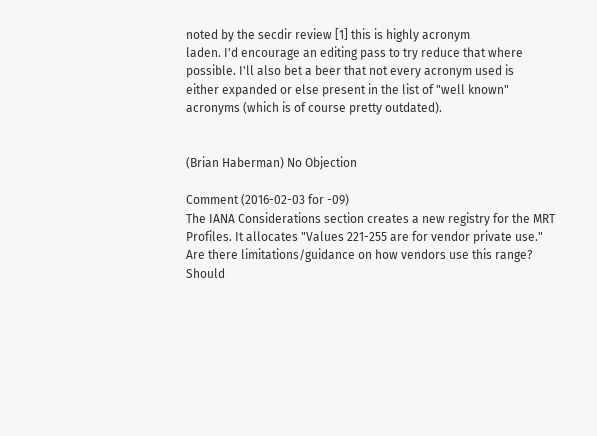noted by the secdir review [1] this is highly acronym
laden. I'd encourage an editing pass to try reduce that where
possible. I'll also bet a beer that not every acronym used is
either expanded or else present in the list of "well known"
acronyms (which is of course pretty outdated).


(Brian Haberman) No Objection

Comment (2016-02-03 for -09)
The IANA Considerations section creates a new registry for the MRT Profiles. It allocates "Values 221-255 are for vendor private use." Are there limitations/guidance on how vendors use this range? Should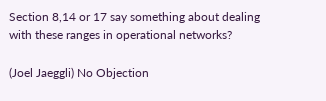Section 8,14 or 17 say something about dealing with these ranges in operational networks?

(Joel Jaeggli) No Objection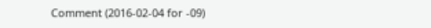Comment (2016-02-04 for -09)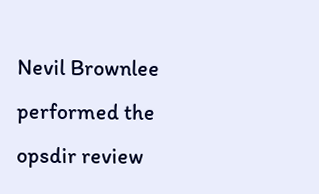Nevil Brownlee performed the opsdir review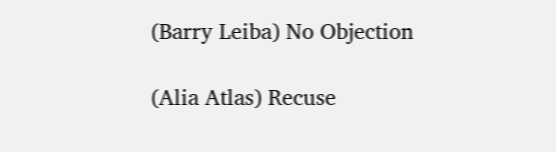(Barry Leiba) No Objection

(Alia Atlas) Recuse